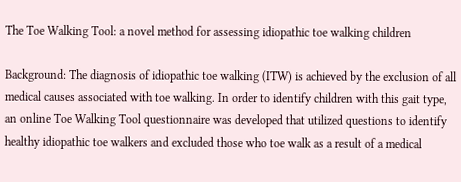The Toe Walking Tool: a novel method for assessing idiopathic toe walking children

Background: The diagnosis of idiopathic toe walking (ITW) is achieved by the exclusion of all medical causes associated with toe walking. In order to identify children with this gait type, an online Toe Walking Tool questionnaire was developed that utilized questions to identify healthy idiopathic toe walkers and excluded those who toe walk as a result of a medical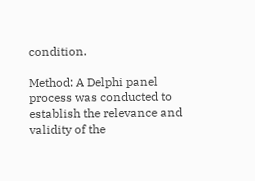condition.

Method: A Delphi panel process was conducted to establish the relevance and validity of the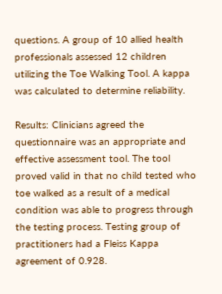questions. A group of 10 allied health professionals assessed 12 children utilizing the Toe Walking Tool. A kappa was calculated to determine reliability.

Results: Clinicians agreed the questionnaire was an appropriate and effective assessment tool. The tool proved valid in that no child tested who toe walked as a result of a medical condition was able to progress through the testing process. Testing group of practitioners had a Fleiss Kappa agreement of 0.928.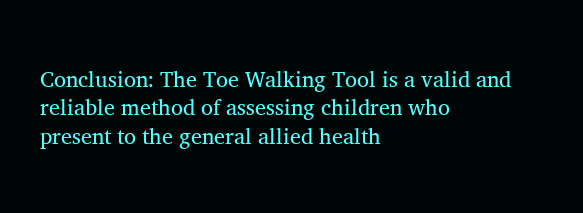Conclusion: The Toe Walking Tool is a valid and reliable method of assessing children who present to the general allied health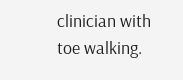clinician with toe walking.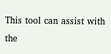This tool can assist with the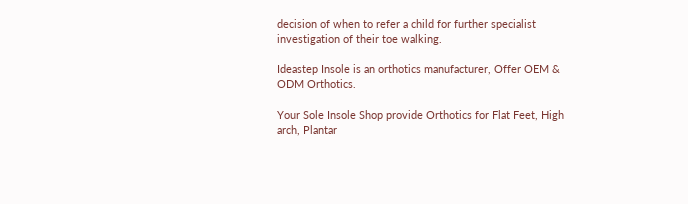decision of when to refer a child for further specialist investigation of their toe walking.

Ideastep Insole is an orthotics manufacturer, Offer OEM & ODM Orthotics.

Your Sole Insole Shop provide Orthotics for Flat Feet, High arch, Plantar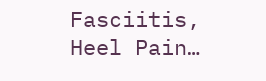Fasciitis, Heel Pain…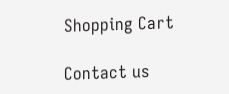Shopping Cart

Contact us